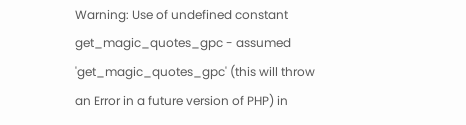Warning: Use of undefined constant get_magic_quotes_gpc - assumed 'get_magic_quotes_gpc' (this will throw an Error in a future version of PHP) in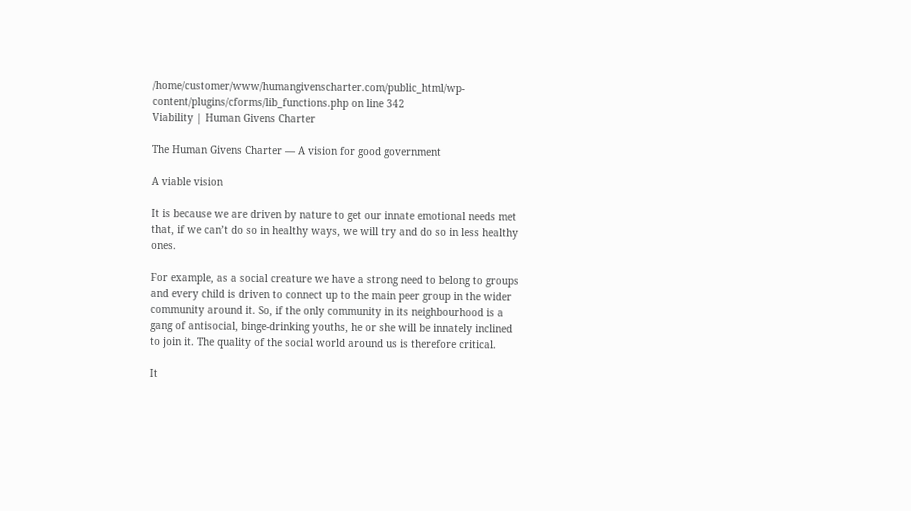/home/customer/www/humangivenscharter.com/public_html/wp-content/plugins/cforms/lib_functions.php on line 342
Viability | Human Givens Charter

The Human Givens Charter — A vision for good government

A viable vision

It is because we are driven by nature to get our innate emotional needs met that, if we can’t do so in healthy ways, we will try and do so in less healthy ones.

For example, as a social creature we have a strong need to belong to groups and every child is driven to connect up to the main peer group in the wider community around it. So, if the only community in its neighbourhood is a gang of antisocial, binge-drinking youths, he or she will be innately inclined to join it. The quality of the social world around us is therefore critical.

It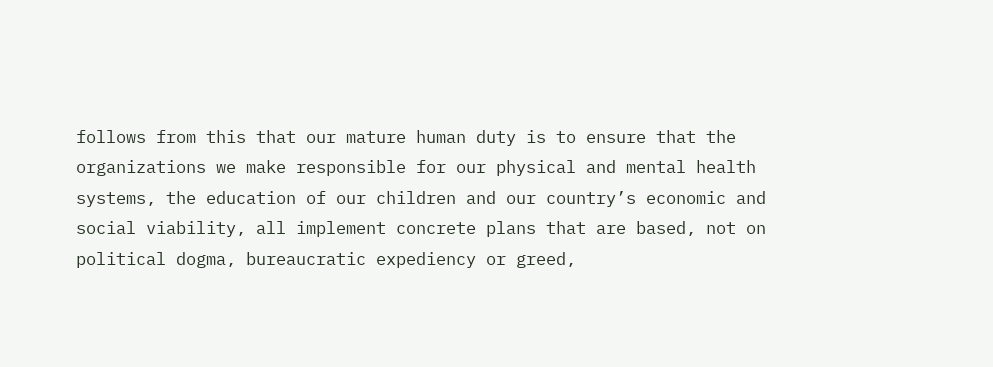follows from this that our mature human duty is to ensure that the organizations we make responsible for our physical and mental health systems, the education of our children and our country’s economic and social viability, all implement concrete plans that are based, not on political dogma, bureaucratic expediency or greed,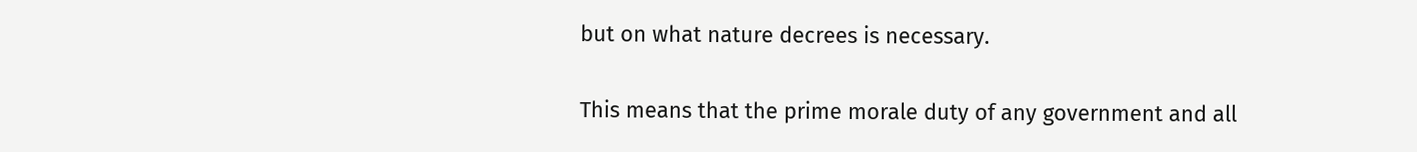but on what nature decrees is necessary.

This means that the prime morale duty of any government and all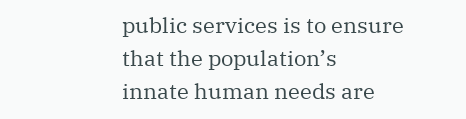public services is to ensure that the population’s innate human needs are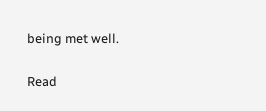being met well.

Read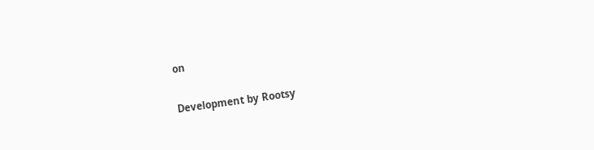on

Development by Rootsy